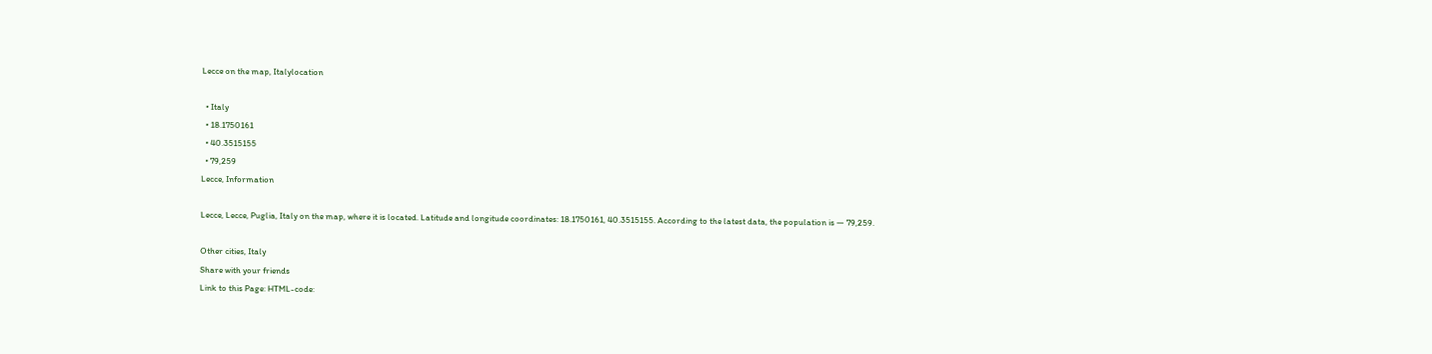Lecce on the map, Italylocation

  • Italy
  • 18.1750161
  • 40.3515155
  • 79,259
Lecce, Information

Lecce, Lecce, Puglia, Italy on the map, where it is located. Latitude and longitude coordinates: 18.1750161, 40.3515155. According to the latest data, the population is — 79,259.

Other cities, Italy
Share with your friends
Link to this Page: HTML-code: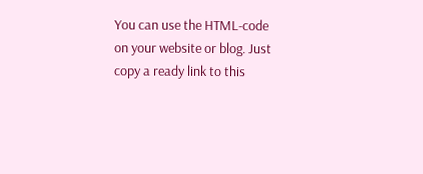You can use the HTML-code on your website or blog. Just copy a ready link to this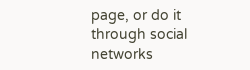page, or do it through social networks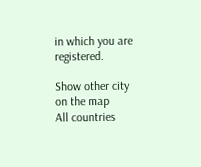in which you are registered.

Show other city on the map
All countries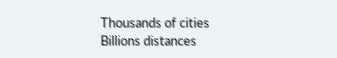Thousands of cities
Billions distances